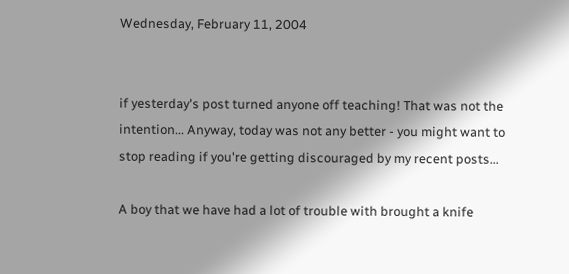Wednesday, February 11, 2004


if yesterday's post turned anyone off teaching! That was not the intention... Anyway, today was not any better - you might want to stop reading if you're getting discouraged by my recent posts...

A boy that we have had a lot of trouble with brought a knife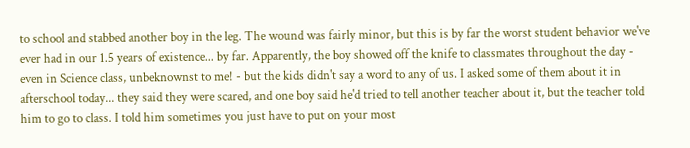to school and stabbed another boy in the leg. The wound was fairly minor, but this is by far the worst student behavior we've ever had in our 1.5 years of existence... by far. Apparently, the boy showed off the knife to classmates throughout the day - even in Science class, unbeknownst to me! - but the kids didn't say a word to any of us. I asked some of them about it in afterschool today... they said they were scared, and one boy said he'd tried to tell another teacher about it, but the teacher told him to go to class. I told him sometimes you just have to put on your most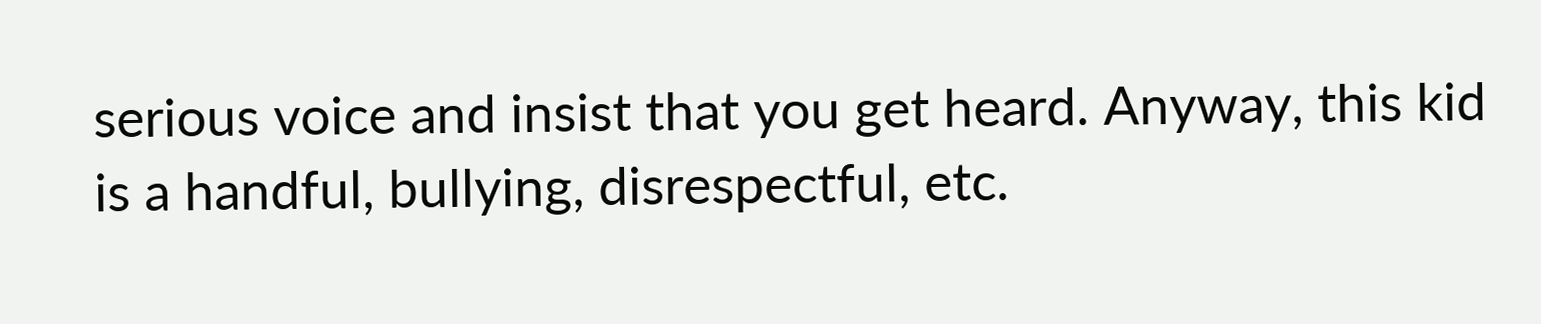serious voice and insist that you get heard. Anyway, this kid is a handful, bullying, disrespectful, etc.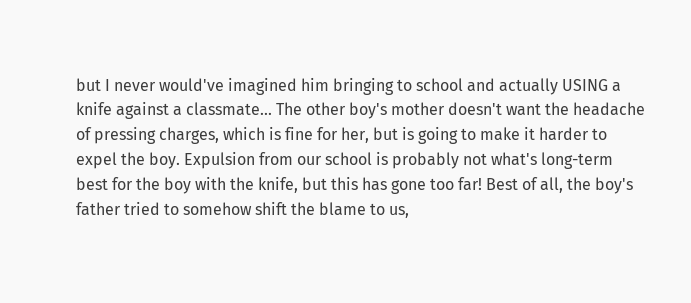but I never would've imagined him bringing to school and actually USING a knife against a classmate... The other boy's mother doesn't want the headache of pressing charges, which is fine for her, but is going to make it harder to expel the boy. Expulsion from our school is probably not what's long-term best for the boy with the knife, but this has gone too far! Best of all, the boy's father tried to somehow shift the blame to us,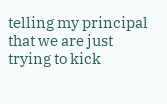telling my principal that we are just trying to kick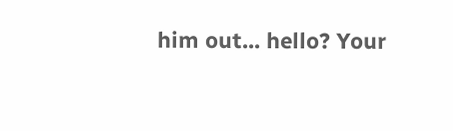him out... hello? Your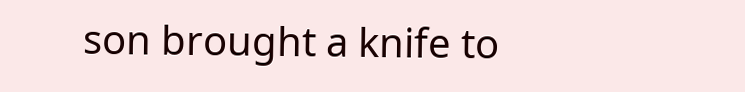son brought a knife to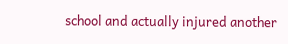school and actually injured another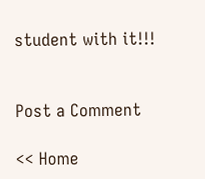student with it!!!


Post a Comment

<< Home